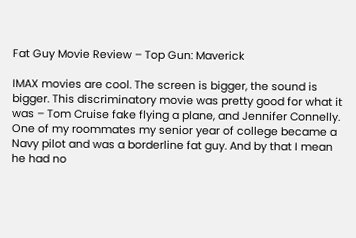Fat Guy Movie Review – Top Gun: Maverick

IMAX movies are cool. The screen is bigger, the sound is bigger. This discriminatory movie was pretty good for what it was – Tom Cruise fake flying a plane, and Jennifer Connelly. One of my roommates my senior year of college became a Navy pilot and was a borderline fat guy. And by that I mean he had no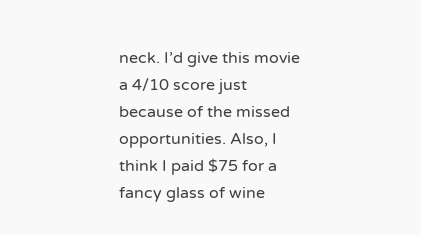neck. I’d give this movie a 4/10 score just because of the missed opportunities. Also, I think I paid $75 for a fancy glass of wine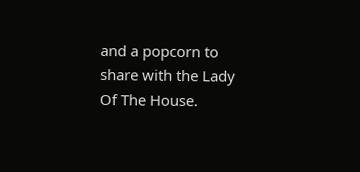and a popcorn to share with the Lady Of The House.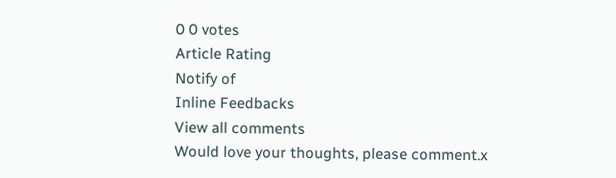0 0 votes
Article Rating
Notify of
Inline Feedbacks
View all comments
Would love your thoughts, please comment.x